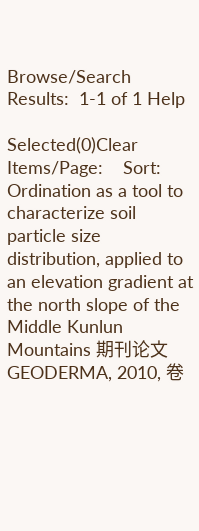Browse/Search Results:  1-1 of 1 Help

Selected(0)Clear Items/Page:    Sort:
Ordination as a tool to characterize soil particle size distribution, applied to an elevation gradient at the north slope of the Middle Kunlun Mountains 期刊论文
GEODERMA, 2010, 卷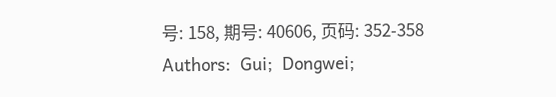号: 158, 期号: 40606, 页码: 352-358
Authors:  Gui;  Dongwei;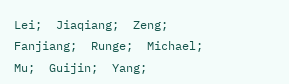Lei;  Jiaqiang;  Zeng;  Fanjiang;  Runge;  Michael;  Mu;  Guijin;  Yang;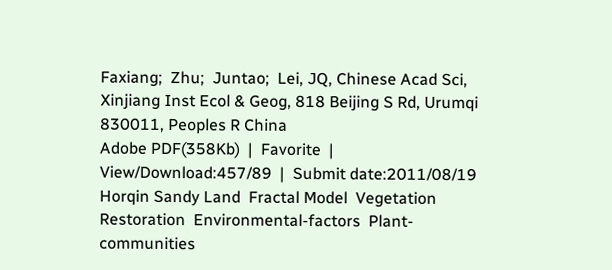Faxiang;  Zhu;  Juntao;  Lei, JQ, Chinese Acad Sci, Xinjiang Inst Ecol & Geog, 818 Beijing S Rd, Urumqi 830011, Peoples R China
Adobe PDF(358Kb)  |  Favorite  |  View/Download:457/89  |  Submit date:2011/08/19
Horqin Sandy Land  Fractal Model  Vegetation Restoration  Environmental-factors  Plant-communities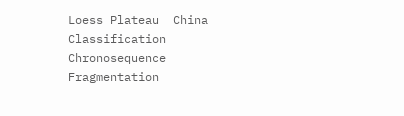Loess Plateau  China  Classification  Chronosequence  Fragmentation